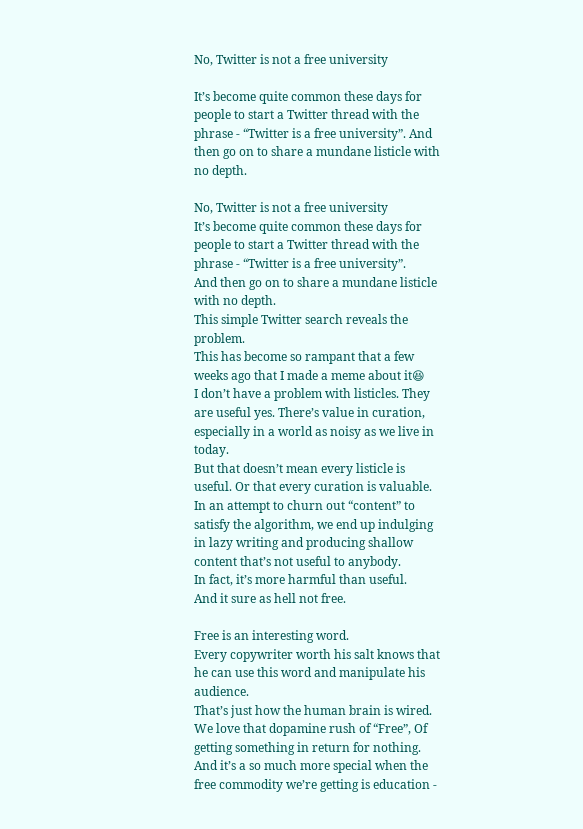No, Twitter is not a free university

It’s become quite common these days for people to start a Twitter thread with the phrase - “Twitter is a free university”. And then go on to share a mundane listicle with no depth.

No, Twitter is not a free university
It’s become quite common these days for people to start a Twitter thread with the phrase - “Twitter is a free university”.
And then go on to share a mundane listicle with no depth.
This simple Twitter search reveals the problem.
This has become so rampant that a few weeks ago that I made a meme about it😆
I don’t have a problem with listicles. They are useful yes. There’s value in curation, especially in a world as noisy as we live in today.
But that doesn’t mean every listicle is useful. Or that every curation is valuable.
In an attempt to churn out “content” to satisfy the algorithm, we end up indulging in lazy writing and producing shallow content that’s not useful to anybody.
In fact, it’s more harmful than useful.
And it sure as hell not free.

Free is an interesting word.
Every copywriter worth his salt knows that he can use this word and manipulate his audience.
That’s just how the human brain is wired.
We love that dopamine rush of “Free”, Of getting something in return for nothing.
And it’s a so much more special when the free commodity we’re getting is education -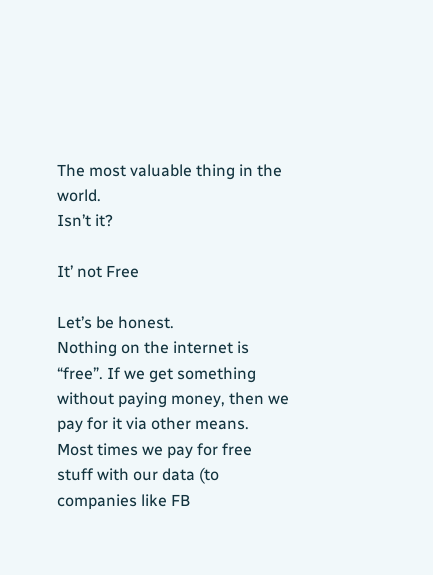The most valuable thing in the world.
Isn’t it?

It’ not Free

Let’s be honest.
Nothing on the internet is “free”. If we get something without paying money, then we pay for it via other means.
Most times we pay for free stuff with our data (to companies like FB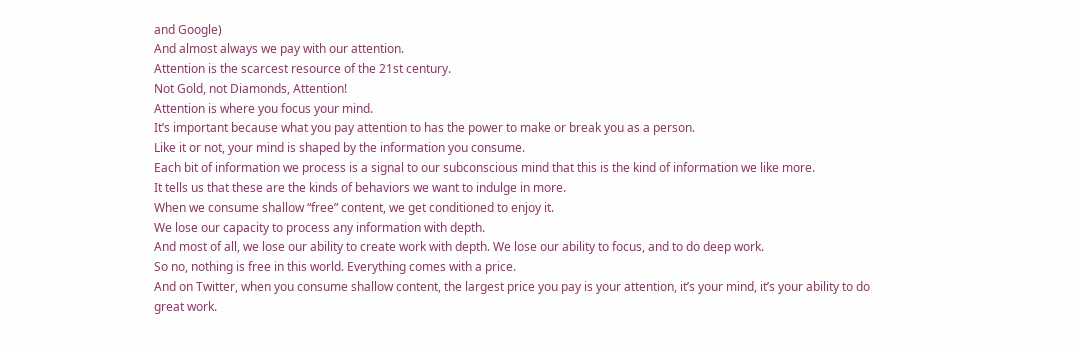and Google)
And almost always we pay with our attention.
Attention is the scarcest resource of the 21st century.
Not Gold, not Diamonds, Attention!
Attention is where you focus your mind.
It’s important because what you pay attention to has the power to make or break you as a person.
Like it or not, your mind is shaped by the information you consume.
Each bit of information we process is a signal to our subconscious mind that this is the kind of information we like more.
It tells us that these are the kinds of behaviors we want to indulge in more.
When we consume shallow “free” content, we get conditioned to enjoy it.
We lose our capacity to process any information with depth.
And most of all, we lose our ability to create work with depth. We lose our ability to focus, and to do deep work.
So no, nothing is free in this world. Everything comes with a price.
And on Twitter, when you consume shallow content, the largest price you pay is your attention, it’s your mind, it’s your ability to do great work.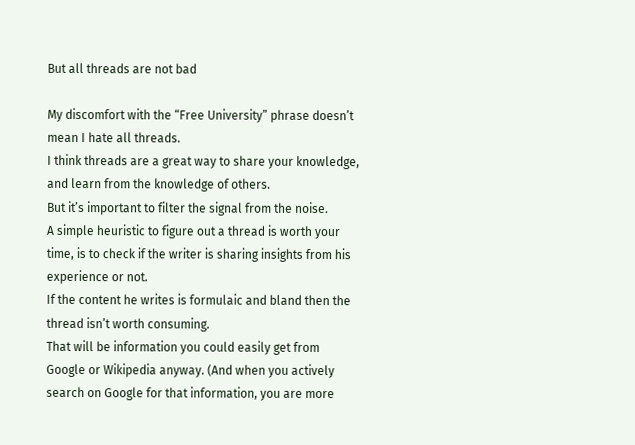But all threads are not bad

My discomfort with the “Free University” phrase doesn’t mean I hate all threads.
I think threads are a great way to share your knowledge, and learn from the knowledge of others.
But it’s important to filter the signal from the noise.
A simple heuristic to figure out a thread is worth your time, is to check if the writer is sharing insights from his experience or not.
If the content he writes is formulaic and bland then the thread isn’t worth consuming.
That will be information you could easily get from Google or Wikipedia anyway. (And when you actively search on Google for that information, you are more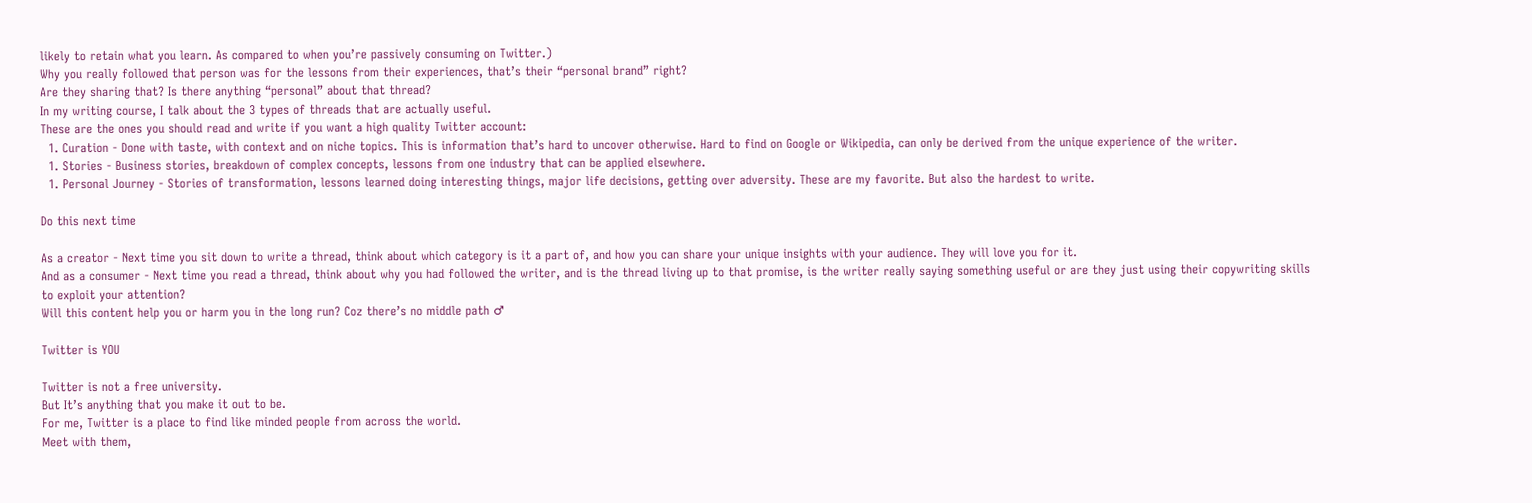likely to retain what you learn. As compared to when you’re passively consuming on Twitter.)
Why you really followed that person was for the lessons from their experiences, that’s their “personal brand” right?
Are they sharing that? Is there anything “personal” about that thread?
In my writing course, I talk about the 3 types of threads that are actually useful.
These are the ones you should read and write if you want a high quality Twitter account:
  1. Curation - Done with taste, with context and on niche topics. This is information that’s hard to uncover otherwise. Hard to find on Google or Wikipedia, can only be derived from the unique experience of the writer.
  1. Stories - Business stories, breakdown of complex concepts, lessons from one industry that can be applied elsewhere.
  1. Personal Journey - Stories of transformation, lessons learned doing interesting things, major life decisions, getting over adversity. These are my favorite. But also the hardest to write.

Do this next time

As a creator - Next time you sit down to write a thread, think about which category is it a part of, and how you can share your unique insights with your audience. They will love you for it.
And as a consumer - Next time you read a thread, think about why you had followed the writer, and is the thread living up to that promise, is the writer really saying something useful or are they just using their copywriting skills to exploit your attention?
Will this content help you or harm you in the long run? Coz there’s no middle path ♂

Twitter is YOU

Twitter is not a free university.
But It’s anything that you make it out to be.
For me, Twitter is a place to find like minded people from across the world.
Meet with them,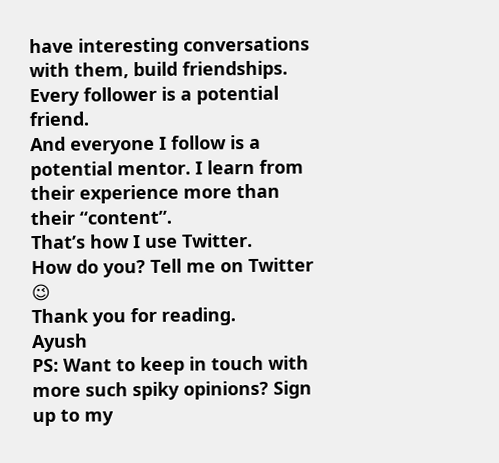have interesting conversations with them, build friendships.
Every follower is a potential friend.
And everyone I follow is a potential mentor. I learn from their experience more than their “content”.
That’s how I use Twitter.
How do you? Tell me on Twitter 😉
Thank you for reading.
Ayush
PS: Want to keep in touch with more such spiky opinions? Sign up to my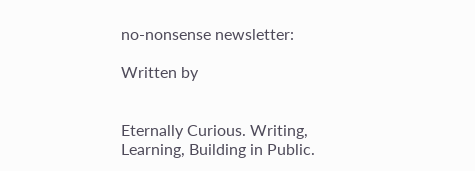no-nonsense newsletter:

Written by


Eternally Curious. Writing, Learning, Building in Public.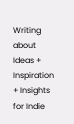Writing about Ideas + Inspiration + Insights for Indie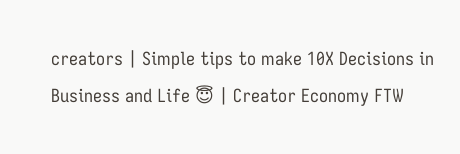creators | Simple tips to make 10X Decisions in Business and Life 😇 | Creator Economy FTW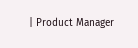| Product Manager